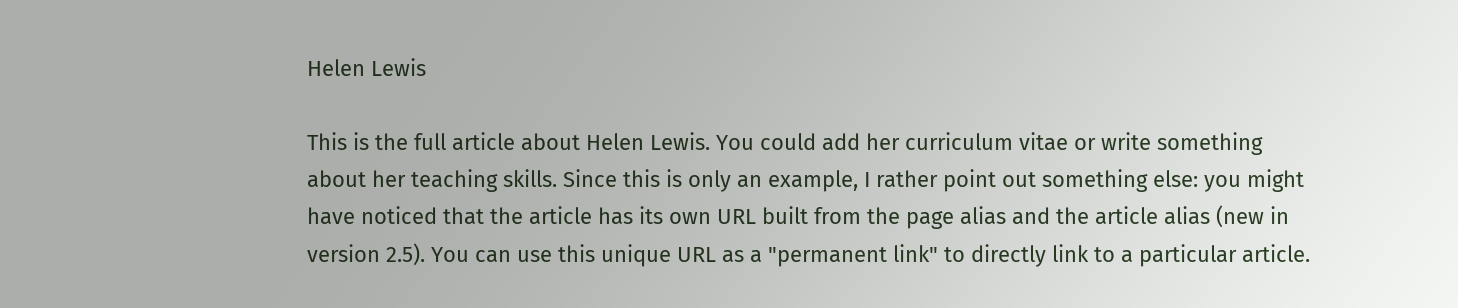Helen Lewis

This is the full article about Helen Lewis. You could add her curriculum vitae or write something about her teaching skills. Since this is only an example, I rather point out something else: you might have noticed that the article has its own URL built from the page alias and the article alias (new in version 2.5). You can use this unique URL as a "permanent link" to directly link to a particular article.